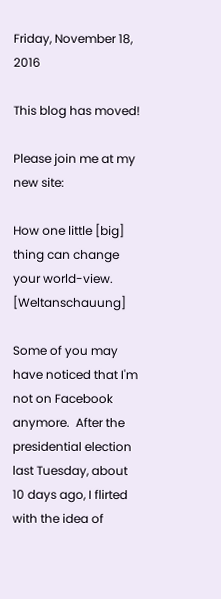Friday, November 18, 2016

This blog has moved!

Please join me at my new site:

How one little [big] thing can change your world-view. [Weltanschauung]

Some of you may have noticed that I'm not on Facebook anymore.  After the presidential election last Tuesday, about 10 days ago, I flirted with the idea of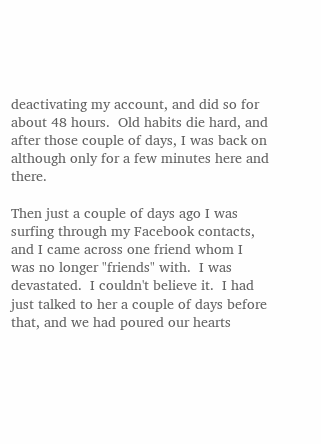deactivating my account, and did so for about 48 hours.  Old habits die hard, and after those couple of days, I was back on although only for a few minutes here and there.

Then just a couple of days ago I was surfing through my Facebook contacts, and I came across one friend whom I was no longer "friends" with.  I was devastated.  I couldn't believe it.  I had just talked to her a couple of days before that, and we had poured our hearts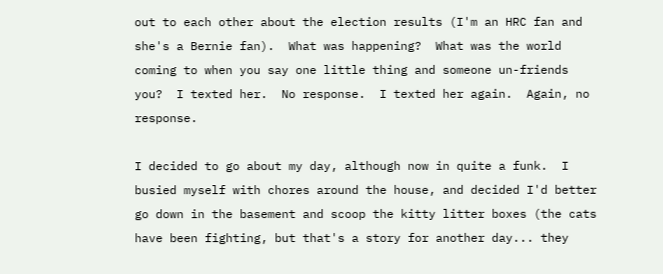out to each other about the election results (I'm an HRC fan and she's a Bernie fan).  What was happening?  What was the world coming to when you say one little thing and someone un-friends you?  I texted her.  No response.  I texted her again.  Again, no response.

I decided to go about my day, although now in quite a funk.  I busied myself with chores around the house, and decided I'd better go down in the basement and scoop the kitty litter boxes (the cats have been fighting, but that's a story for another day... they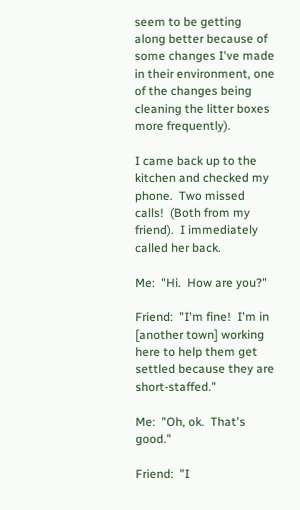seem to be getting along better because of some changes I've made in their environment, one of the changes being cleaning the litter boxes more frequently).

I came back up to the kitchen and checked my phone.  Two missed calls!  (Both from my friend).  I immediately called her back.

Me:  "Hi.  How are you?"

Friend:  "I'm fine!  I'm in [another town] working here to help them get settled because they are short-staffed."

Me:  "Oh, ok.  That's good."

Friend:  "I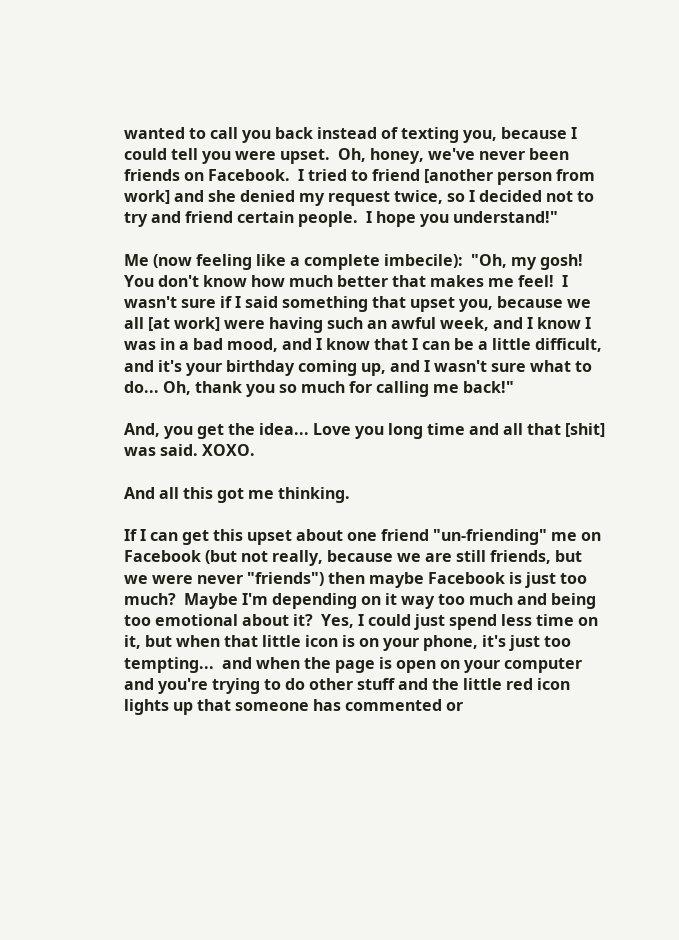wanted to call you back instead of texting you, because I could tell you were upset.  Oh, honey, we've never been friends on Facebook.  I tried to friend [another person from work] and she denied my request twice, so I decided not to try and friend certain people.  I hope you understand!"

Me (now feeling like a complete imbecile):  "Oh, my gosh!  You don't know how much better that makes me feel!  I wasn't sure if I said something that upset you, because we all [at work] were having such an awful week, and I know I was in a bad mood, and I know that I can be a little difficult, and it's your birthday coming up, and I wasn't sure what to do... Oh, thank you so much for calling me back!"

And, you get the idea... Love you long time and all that [shit] was said. XOXO.

And all this got me thinking.

If I can get this upset about one friend "un-friending" me on Facebook (but not really, because we are still friends, but we were never "friends") then maybe Facebook is just too much?  Maybe I'm depending on it way too much and being too emotional about it?  Yes, I could just spend less time on it, but when that little icon is on your phone, it's just too tempting...  and when the page is open on your computer and you're trying to do other stuff and the little red icon lights up that someone has commented or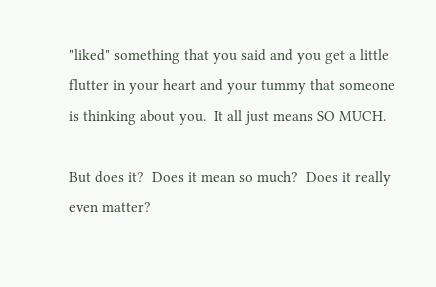"liked" something that you said and you get a little flutter in your heart and your tummy that someone is thinking about you.  It all just means SO MUCH.

But does it?  Does it mean so much?  Does it really even matter?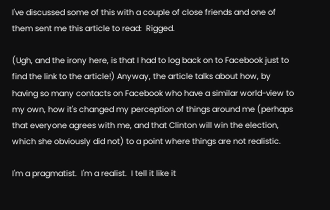I've discussed some of this with a couple of close friends and one of them sent me this article to read:  Rigged.

(Ugh, and the irony here, is that I had to log back on to Facebook just to find the link to the article!) Anyway, the article talks about how, by having so many contacts on Facebook who have a similar world-view to my own, how it's changed my perception of things around me (perhaps that everyone agrees with me, and that Clinton will win the election, which she obviously did not) to a point where things are not realistic.

I'm a pragmatist.  I'm a realist.  I tell it like it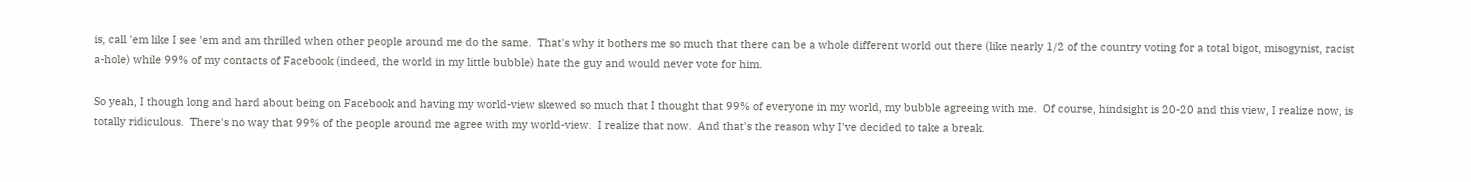is, call 'em like I see 'em and am thrilled when other people around me do the same.  That's why it bothers me so much that there can be a whole different world out there (like nearly 1/2 of the country voting for a total bigot, misogynist, racist a-hole) while 99% of my contacts of Facebook (indeed, the world in my little bubble) hate the guy and would never vote for him.

So yeah, I though long and hard about being on Facebook and having my world-view skewed so much that I thought that 99% of everyone in my world, my bubble agreeing with me.  Of course, hindsight is 20-20 and this view, I realize now, is totally ridiculous.  There's no way that 99% of the people around me agree with my world-view.  I realize that now.  And that's the reason why I've decided to take a break.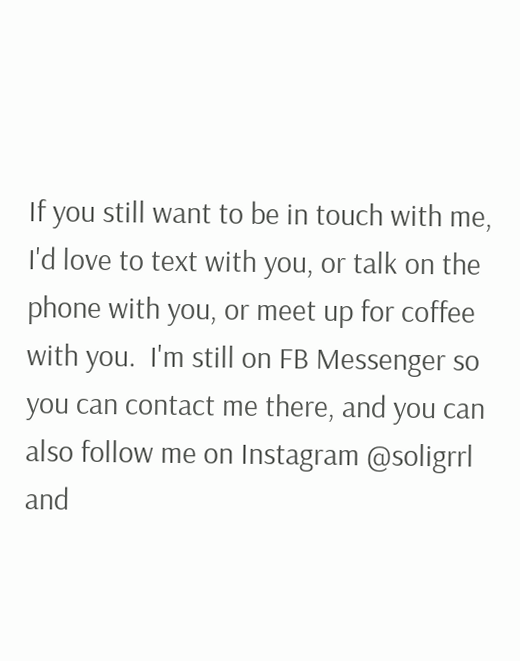If you still want to be in touch with me, I'd love to text with you, or talk on the phone with you, or meet up for coffee with you.  I'm still on FB Messenger so you can contact me there, and you can also follow me on Instagram @soligrrl and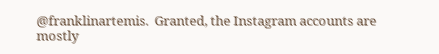@franklinartemis.  Granted, the Instagram accounts are mostly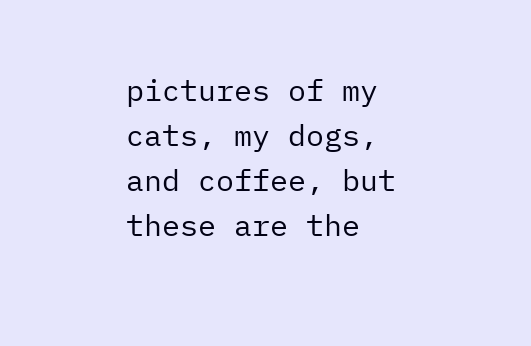pictures of my cats, my dogs, and coffee, but these are the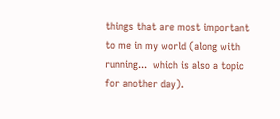things that are most important to me in my world (along with running...  which is also a topic for another day).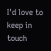I'd love to keep in touch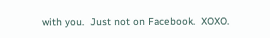with you.  Just not on Facebook.  XOXO.